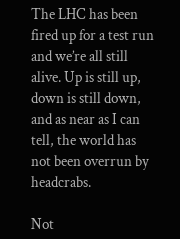The LHC has been fired up for a test run and we’re all still alive. Up is still up, down is still down, and as near as I can tell, the world has not been overrun by headcrabs.

Not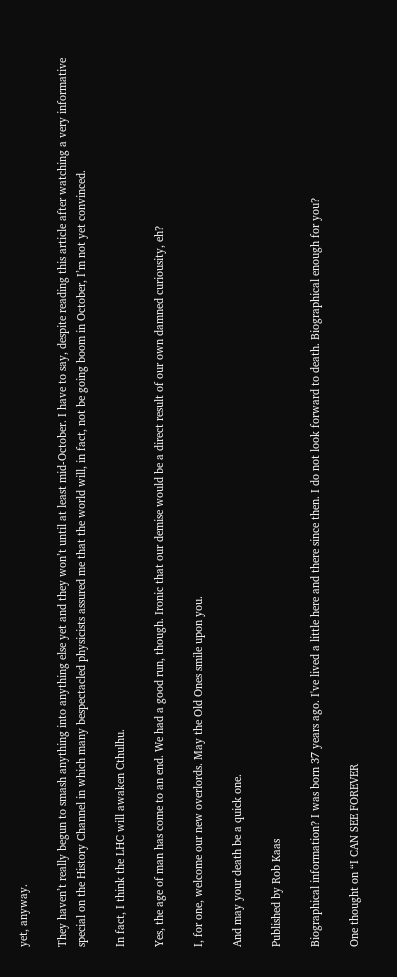yet, anyway.

They haven’t really begun to smash anything into anything else yet and they won’t until at least mid-October. I have to say, despite reading this article after watching a very informative special on the History Channel in which many bespectacled physicists assured me that the world will, in fact, not be going boom in October, I’m not yet convinced.

In fact, I think the LHC will awaken Cthulhu.

Yes, the age of man has come to an end. We had a good run, though. Ironic that our demise would be a direct result of our own damned curiousity, eh?

I, for one, welcome our new overlords. May the Old Ones smile upon you.

And may your death be a quick one.

Published by Rob Kaas

Biographical information? I was born 37 years ago. I've lived a little here and there since then. I do not look forward to death. Biographical enough for you?

One thought on “I CAN SEE FOREVER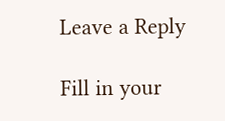Leave a Reply

Fill in your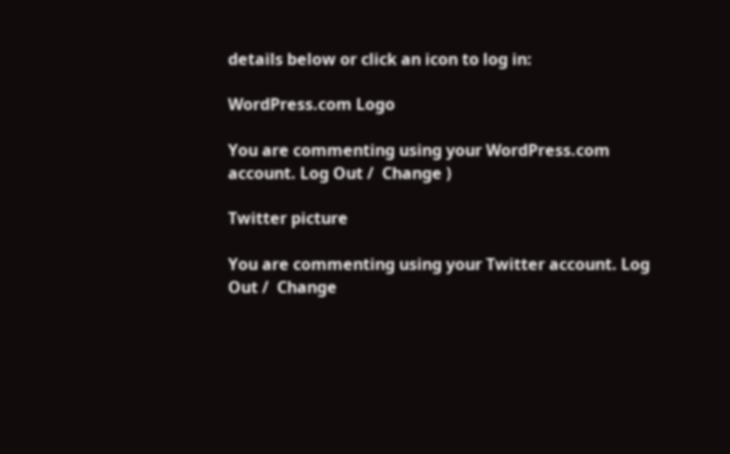details below or click an icon to log in:

WordPress.com Logo

You are commenting using your WordPress.com account. Log Out /  Change )

Twitter picture

You are commenting using your Twitter account. Log Out /  Change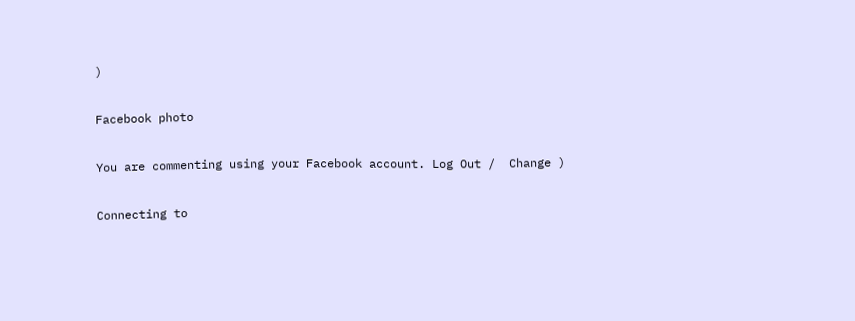)

Facebook photo

You are commenting using your Facebook account. Log Out /  Change )

Connecting to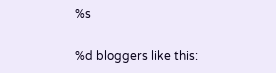%s

%d bloggers like this: